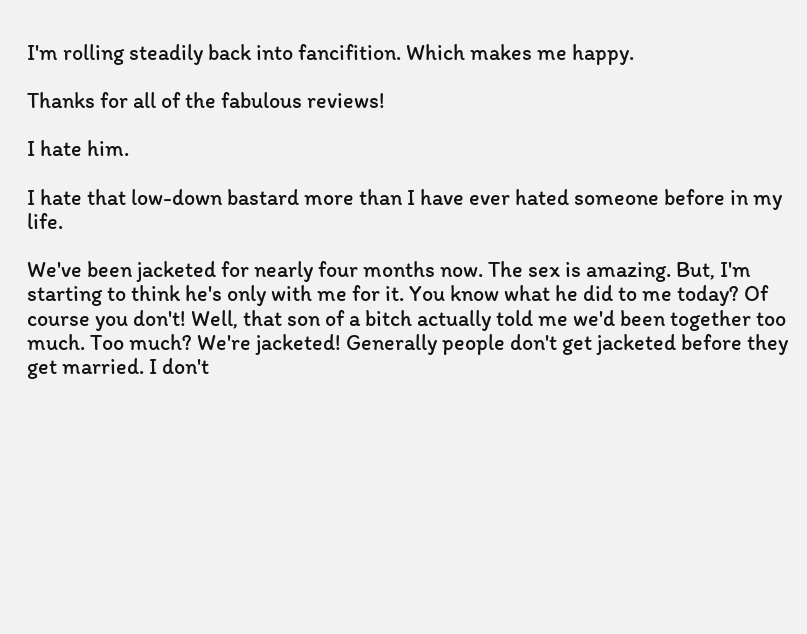I'm rolling steadily back into fancifition. Which makes me happy.

Thanks for all of the fabulous reviews!

I hate him.

I hate that low-down bastard more than I have ever hated someone before in my life.

We've been jacketed for nearly four months now. The sex is amazing. But, I'm starting to think he's only with me for it. You know what he did to me today? Of course you don't! Well, that son of a bitch actually told me we'd been together too much. Too much? We're jacketed! Generally people don't get jacketed before they get married. I don't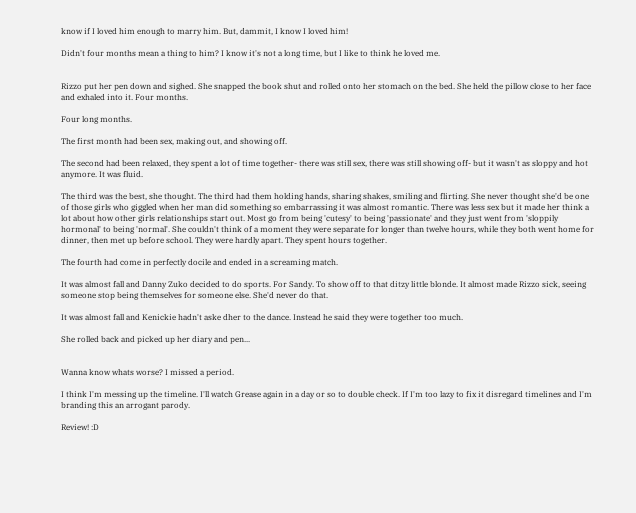know if I loved him enough to marry him. But, dammit, I know I loved him!

Didn't four months mean a thing to him? I know it's not a long time, but I like to think he loved me.


Rizzo put her pen down and sighed. She snapped the book shut and rolled onto her stomach on the bed. She held the pillow close to her face and exhaled into it. Four months.

Four long months.

The first month had been sex, making out, and showing off.

The second had been relaxed, they spent a lot of time together- there was still sex, there was still showing off- but it wasn't as sloppy and hot anymore. It was fluid.

The third was the best, she thought. The third had them holding hands, sharing shakes, smiling and flirting. She never thought she'd be one of those girls who giggled when her man did something so embarrassing it was almost romantic. There was less sex but it made her think a lot about how other girls relationships start out. Most go from being 'cutesy' to being 'passionate' and they just went from 'sloppily hormonal' to being 'normal'. She couldn't think of a moment they were separate for longer than twelve hours, while they both went home for dinner, then met up before school. They were hardly apart. They spent hours together.

The fourth had come in perfectly docile and ended in a screaming match.

It was almost fall and Danny Zuko decided to do sports. For Sandy. To show off to that ditzy little blonde. It almost made Rizzo sick, seeing someone stop being themselves for someone else. She'd never do that.

It was almost fall and Kenickie hadn't aske dher to the dance. Instead he said they were together too much.

She rolled back and picked up her diary and pen...


Wanna know whats worse? I missed a period.

I think I'm messing up the timeline. I'll watch Grease again in a day or so to double check. If I'm too lazy to fix it disregard timelines and I'm branding this an arrogant parody.

Review! :D